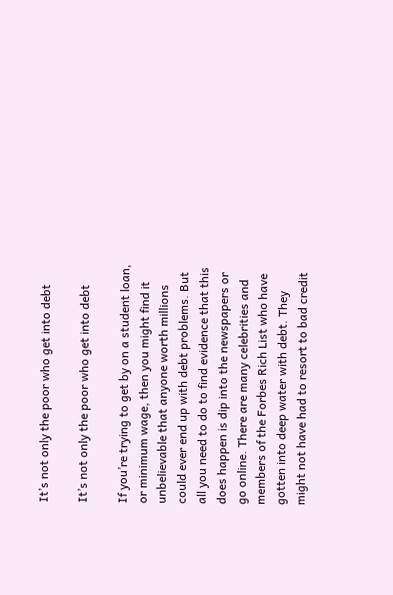It’s not only the poor who get into debt

It’s not only the poor who get into debt

If you’re trying to get by on a student loan, or minimum wage, then you might find it unbelievable that anyone worth millions could ever end up with debt problems. But all you need to do to find evidence that this does happen is dip into the newspapers or go online. There are many celebrities and members of the Forbes Rich List who have gotten into deep water with debt. They might not have had to resort to bad credit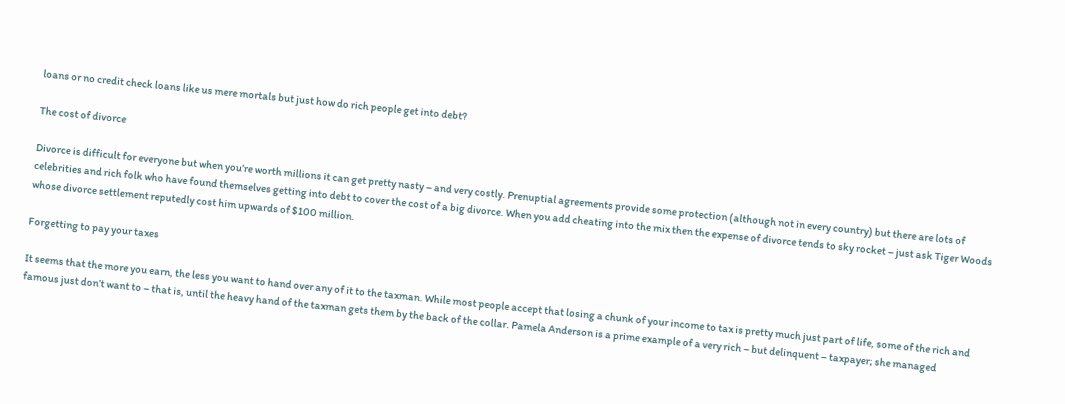loans or no credit check loans like us mere mortals but just how do rich people get into debt?

The cost of divorce

Divorce is difficult for everyone but when you’re worth millions it can get pretty nasty – and very costly. Prenuptial agreements provide some protection (although not in every country) but there are lots of celebrities and rich folk who have found themselves getting into debt to cover the cost of a big divorce. When you add cheating into the mix then the expense of divorce tends to sky rocket – just ask Tiger Woods whose divorce settlement reputedly cost him upwards of $100 million.

Forgetting to pay your taxes

It seems that the more you earn, the less you want to hand over any of it to the taxman. While most people accept that losing a chunk of your income to tax is pretty much just part of life, some of the rich and famous just don’t want to – that is, until the heavy hand of the taxman gets them by the back of the collar. Pamela Anderson is a prime example of a very rich – but delinquent – taxpayer; she managed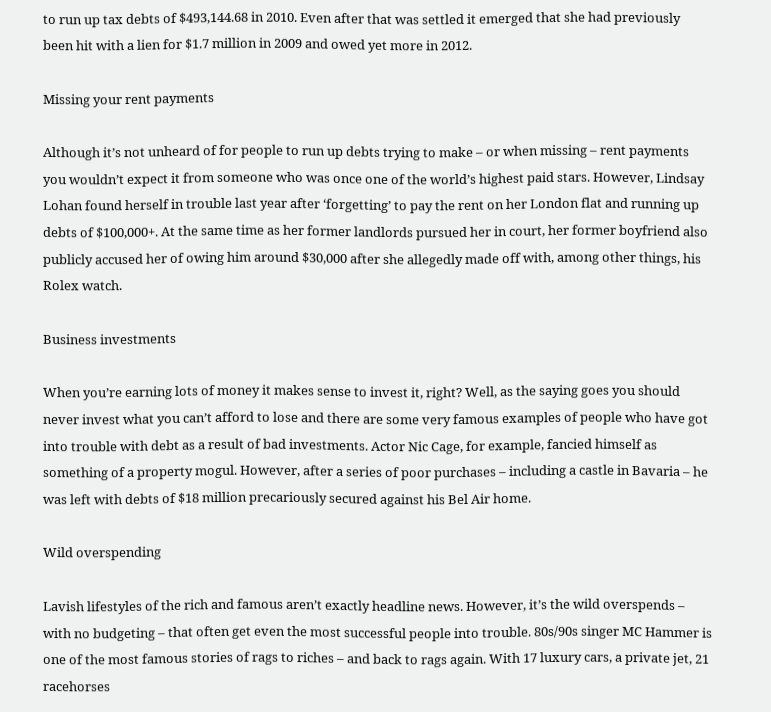to run up tax debts of $493,144.68 in 2010. Even after that was settled it emerged that she had previously been hit with a lien for $1.7 million in 2009 and owed yet more in 2012.

Missing your rent payments

Although it’s not unheard of for people to run up debts trying to make – or when missing – rent payments you wouldn’t expect it from someone who was once one of the world’s highest paid stars. However, Lindsay Lohan found herself in trouble last year after ‘forgetting’ to pay the rent on her London flat and running up debts of $100,000+. At the same time as her former landlords pursued her in court, her former boyfriend also publicly accused her of owing him around $30,000 after she allegedly made off with, among other things, his Rolex watch.

Business investments

When you’re earning lots of money it makes sense to invest it, right? Well, as the saying goes you should never invest what you can’t afford to lose and there are some very famous examples of people who have got into trouble with debt as a result of bad investments. Actor Nic Cage, for example, fancied himself as something of a property mogul. However, after a series of poor purchases – including a castle in Bavaria – he was left with debts of $18 million precariously secured against his Bel Air home.

Wild overspending

Lavish lifestyles of the rich and famous aren’t exactly headline news. However, it’s the wild overspends – with no budgeting – that often get even the most successful people into trouble. 80s/90s singer MC Hammer is one of the most famous stories of rags to riches – and back to rags again. With 17 luxury cars, a private jet, 21 racehorses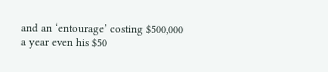and an ‘entourage’ costing $500,000 a year even his $50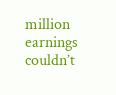million earnings couldn’t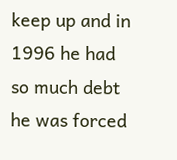keep up and in 1996 he had so much debt he was forced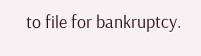to file for bankruptcy.